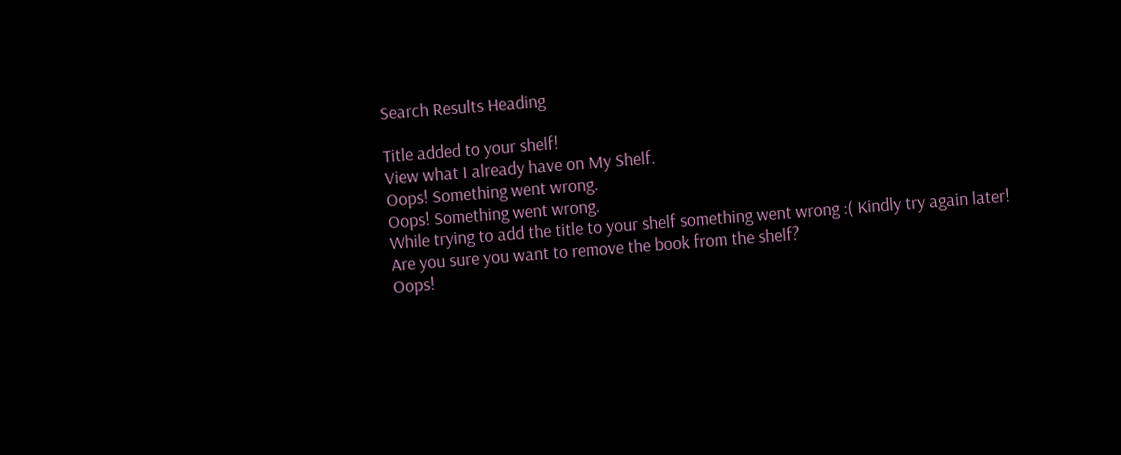Search Results Heading

Title added to your shelf!
View what I already have on My Shelf.
Oops! Something went wrong.
Oops! Something went wrong.
While trying to add the title to your shelf something went wrong :( Kindly try again later!
Are you sure you want to remove the book from the shelf?
Oops!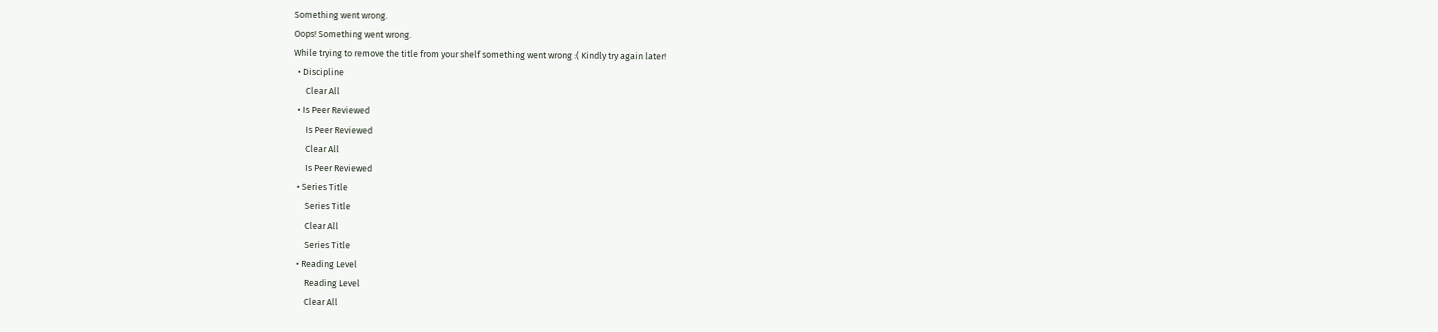Something went wrong.
Oops! Something went wrong.
While trying to remove the title from your shelf something went wrong :( Kindly try again later!
  • Discipline
      Clear All
  • Is Peer Reviewed
      Is Peer Reviewed
      Clear All
      Is Peer Reviewed
  • Series Title
      Series Title
      Clear All
      Series Title
  • Reading Level
      Reading Level
      Clear All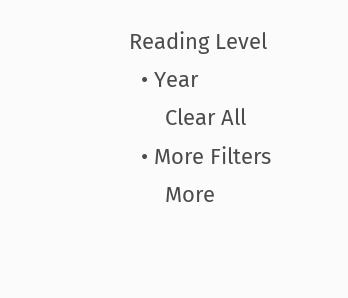Reading Level
  • Year
      Clear All
  • More Filters
      More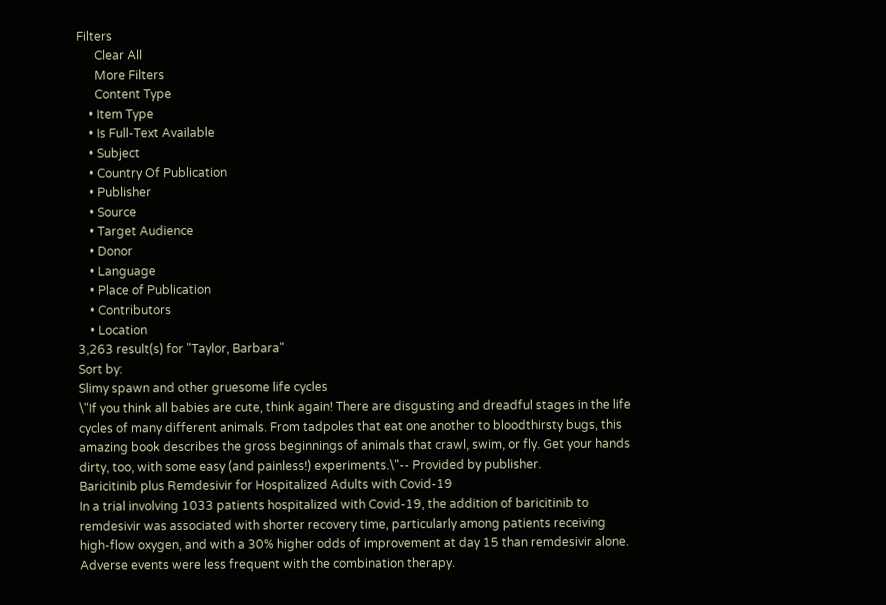Filters
      Clear All
      More Filters
      Content Type
    • Item Type
    • Is Full-Text Available
    • Subject
    • Country Of Publication
    • Publisher
    • Source
    • Target Audience
    • Donor
    • Language
    • Place of Publication
    • Contributors
    • Location
3,263 result(s) for "Taylor, Barbara"
Sort by:
Slimy spawn and other gruesome life cycles
\"If you think all babies are cute, think again! There are disgusting and dreadful stages in the life cycles of many different animals. From tadpoles that eat one another to bloodthirsty bugs, this amazing book describes the gross beginnings of animals that crawl, swim, or fly. Get your hands dirty, too, with some easy (and painless!) experiments.\"-- Provided by publisher.
Baricitinib plus Remdesivir for Hospitalized Adults with Covid-19
In a trial involving 1033 patients hospitalized with Covid-19, the addition of baricitinib to remdesivir was associated with shorter recovery time, particularly among patients receiving high-flow oxygen, and with a 30% higher odds of improvement at day 15 than remdesivir alone. Adverse events were less frequent with the combination therapy.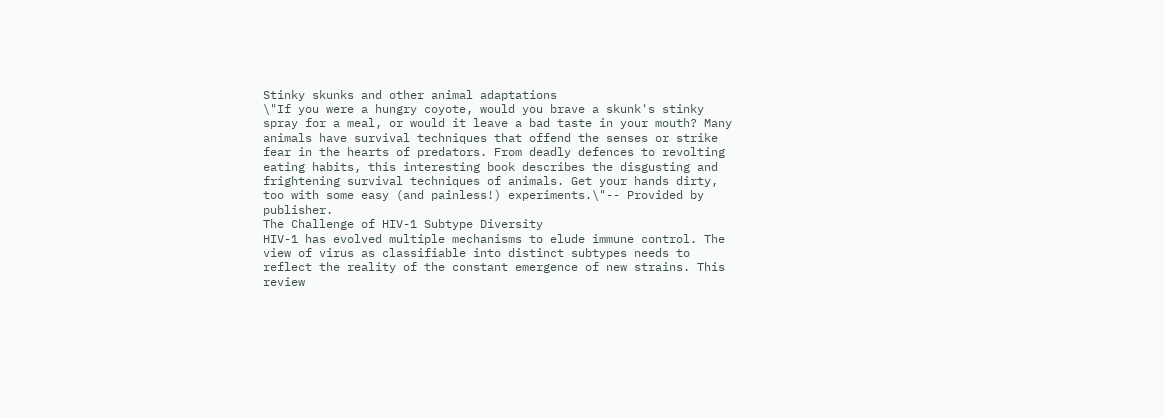Stinky skunks and other animal adaptations
\"If you were a hungry coyote, would you brave a skunk's stinky spray for a meal, or would it leave a bad taste in your mouth? Many animals have survival techniques that offend the senses or strike fear in the hearts of predators. From deadly defences to revolting eating habits, this interesting book describes the disgusting and frightening survival techniques of animals. Get your hands dirty, too with some easy (and painless!) experiments.\"-- Provided by publisher.
The Challenge of HIV-1 Subtype Diversity
HIV-1 has evolved multiple mechanisms to elude immune control. The view of virus as classifiable into distinct subtypes needs to reflect the reality of the constant emergence of new strains. This review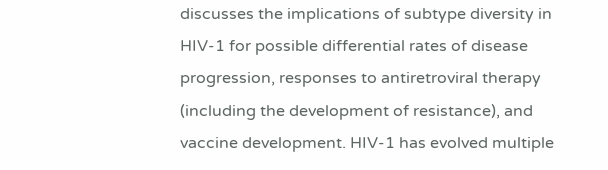discusses the implications of subtype diversity in HIV-1 for possible differential rates of disease progression, responses to antiretroviral therapy (including the development of resistance), and vaccine development. HIV-1 has evolved multiple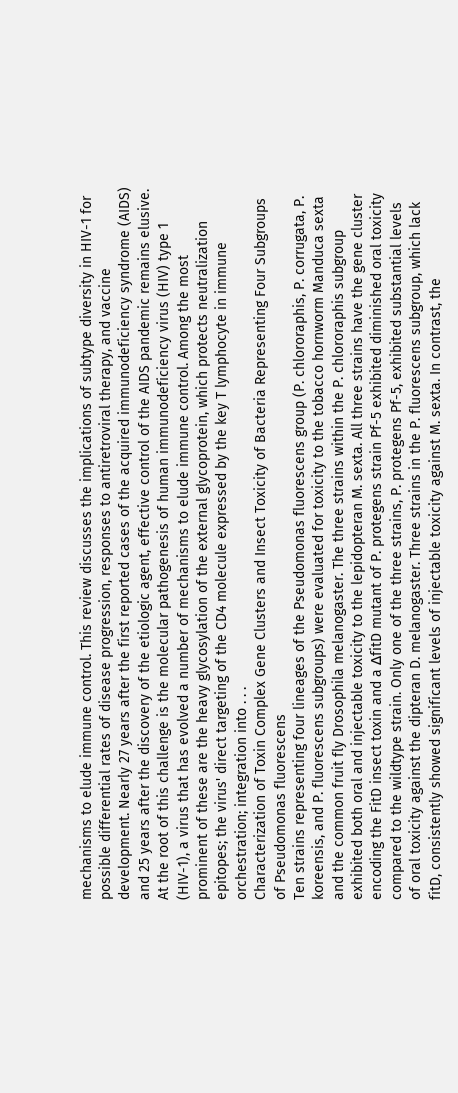mechanisms to elude immune control. This review discusses the implications of subtype diversity in HIV-1 for possible differential rates of disease progression, responses to antiretroviral therapy, and vaccine development. Nearly 27 years after the first reported cases of the acquired immunodeficiency syndrome (AIDS) and 25 years after the discovery of the etiologic agent, effective control of the AIDS pandemic remains elusive. At the root of this challenge is the molecular pathogenesis of human immunodeficiency virus (HIV) type 1 (HIV-1), a virus that has evolved a number of mechanisms to elude immune control. Among the most prominent of these are the heavy glycosylation of the external glycoprotein, which protects neutralization epitopes; the virus' direct targeting of the CD4 molecule expressed by the key T lymphocyte in immune orchestration; integration into . . .
Characterization of Toxin Complex Gene Clusters and Insect Toxicity of Bacteria Representing Four Subgroups of Pseudomonas fluorescens
Ten strains representing four lineages of the Pseudomonas fluorescens group (P. chlororaphis, P. corrugata, P. koreensis, and P. fluorescens subgroups) were evaluated for toxicity to the tobacco hornworm Manduca sexta and the common fruit fly Drosophila melanogaster. The three strains within the P. chlororaphis subgroup exhibited both oral and injectable toxicity to the lepidopteran M. sexta. All three strains have the gene cluster encoding the FitD insect toxin and a ΔfitD mutant of P. protegens strain Pf-5 exhibited diminished oral toxicity compared to the wildtype strain. Only one of the three strains, P. protegens Pf-5, exhibited substantial levels of oral toxicity against the dipteran D. melanogaster. Three strains in the P. fluorescens subgroup, which lack fitD, consistently showed significant levels of injectable toxicity against M. sexta. In contrast, the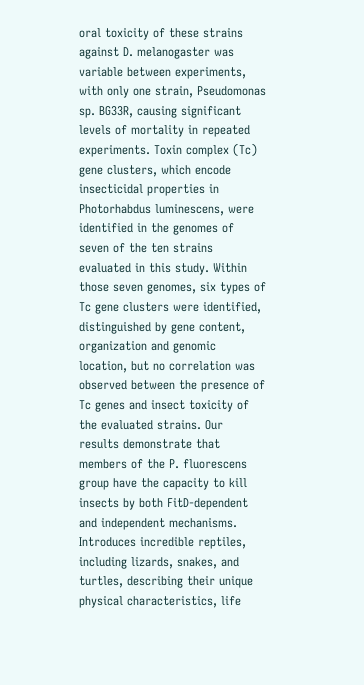oral toxicity of these strains against D. melanogaster was variable between experiments, with only one strain, Pseudomonas sp. BG33R, causing significant levels of mortality in repeated experiments. Toxin complex (Tc) gene clusters, which encode insecticidal properties in Photorhabdus luminescens, were identified in the genomes of seven of the ten strains evaluated in this study. Within those seven genomes, six types of Tc gene clusters were identified, distinguished by gene content, organization and genomic location, but no correlation was observed between the presence of Tc genes and insect toxicity of the evaluated strains. Our results demonstrate that members of the P. fluorescens group have the capacity to kill insects by both FitD-dependent and independent mechanisms.
Introduces incredible reptiles, including lizards, snakes, and turtles, describing their unique physical characteristics, life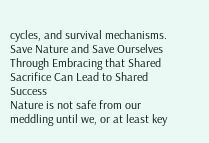cycles, and survival mechanisms.
Save Nature and Save Ourselves Through Embracing that Shared Sacrifice Can Lead to Shared Success
Nature is not safe from our meddling until we, or at least key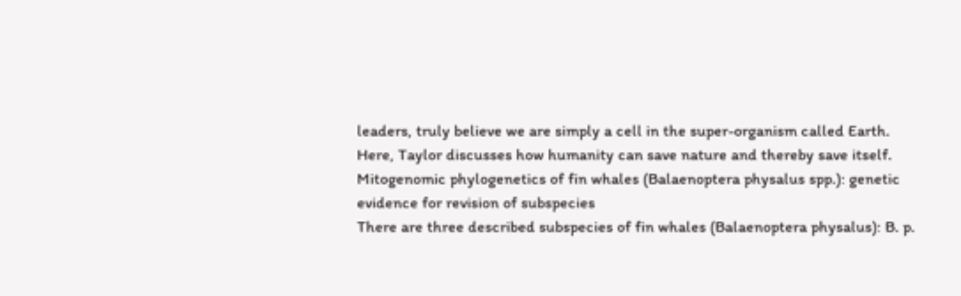leaders, truly believe we are simply a cell in the super-organism called Earth. Here, Taylor discusses how humanity can save nature and thereby save itself.
Mitogenomic phylogenetics of fin whales (Balaenoptera physalus spp.): genetic evidence for revision of subspecies
There are three described subspecies of fin whales (Balaenoptera physalus): B. p.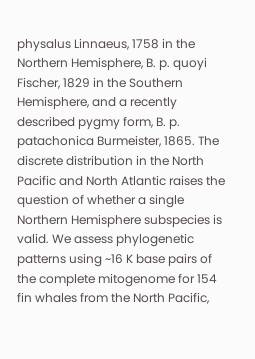physalus Linnaeus, 1758 in the Northern Hemisphere, B. p. quoyi Fischer, 1829 in the Southern Hemisphere, and a recently described pygmy form, B. p. patachonica Burmeister, 1865. The discrete distribution in the North Pacific and North Atlantic raises the question of whether a single Northern Hemisphere subspecies is valid. We assess phylogenetic patterns using ~16 K base pairs of the complete mitogenome for 154 fin whales from the North Pacific,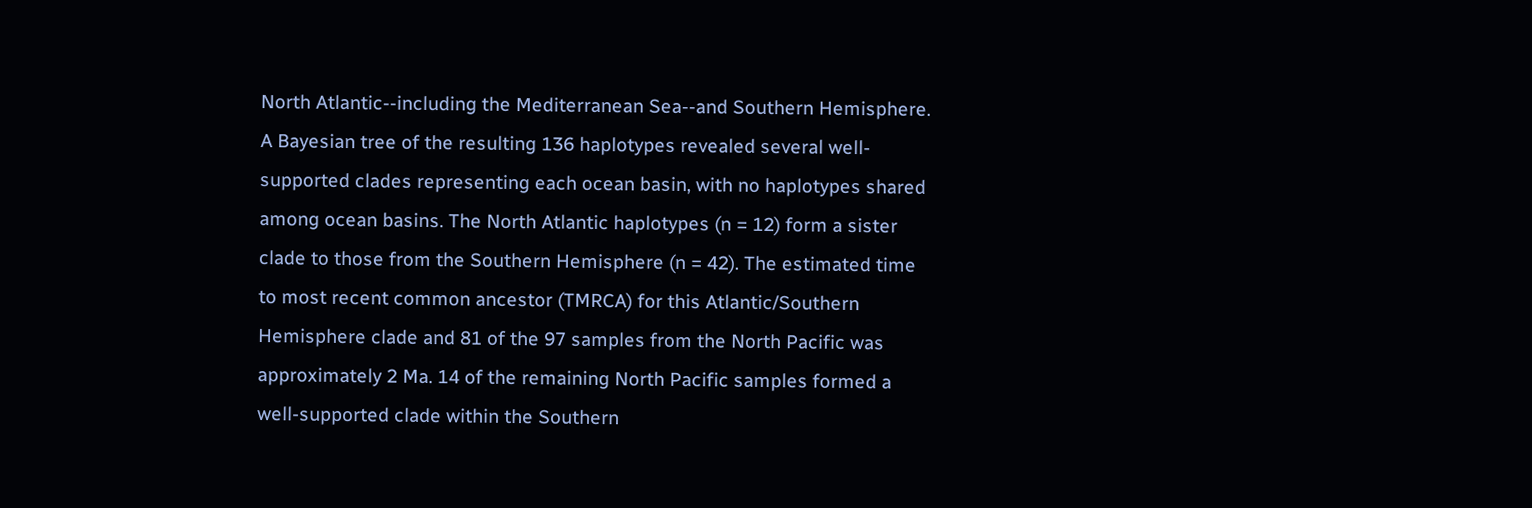North Atlantic--including the Mediterranean Sea--and Southern Hemisphere. A Bayesian tree of the resulting 136 haplotypes revealed several well-supported clades representing each ocean basin, with no haplotypes shared among ocean basins. The North Atlantic haplotypes (n = 12) form a sister clade to those from the Southern Hemisphere (n = 42). The estimated time to most recent common ancestor (TMRCA) for this Atlantic/Southern Hemisphere clade and 81 of the 97 samples from the North Pacific was approximately 2 Ma. 14 of the remaining North Pacific samples formed a well-supported clade within the Southern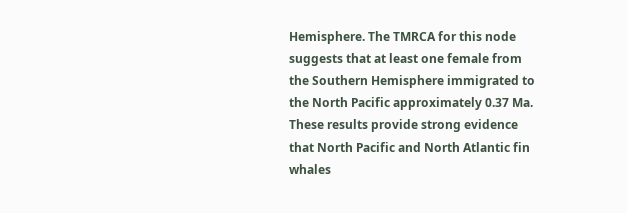Hemisphere. The TMRCA for this node suggests that at least one female from the Southern Hemisphere immigrated to the North Pacific approximately 0.37 Ma. These results provide strong evidence that North Pacific and North Atlantic fin whales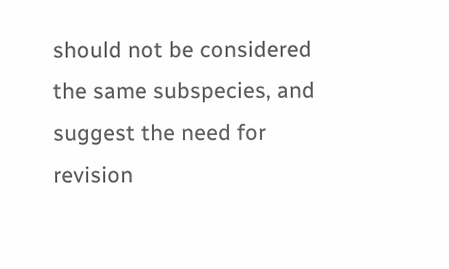should not be considered the same subspecies, and suggest the need for revision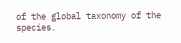of the global taxonomy of the species.